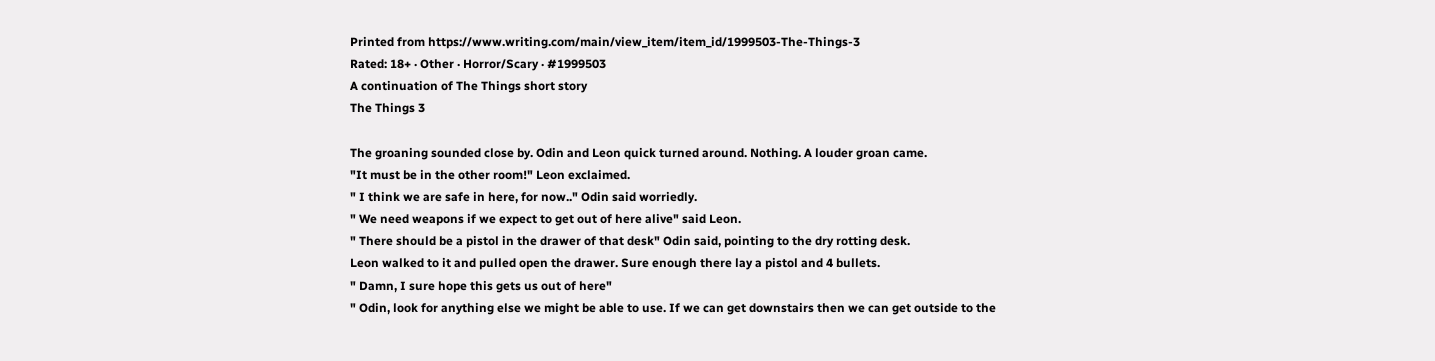Printed from https://www.writing.com/main/view_item/item_id/1999503-The-Things-3
Rated: 18+ · Other · Horror/Scary · #1999503
A continuation of The Things short story
The Things 3

The groaning sounded close by. Odin and Leon quick turned around. Nothing. A louder groan came.
"It must be in the other room!" Leon exclaimed.
" I think we are safe in here, for now.." Odin said worriedly.
" We need weapons if we expect to get out of here alive" said Leon.
" There should be a pistol in the drawer of that desk" Odin said, pointing to the dry rotting desk.
Leon walked to it and pulled open the drawer. Sure enough there lay a pistol and 4 bullets.
" Damn, I sure hope this gets us out of here"
" Odin, look for anything else we might be able to use. If we can get downstairs then we can get outside to the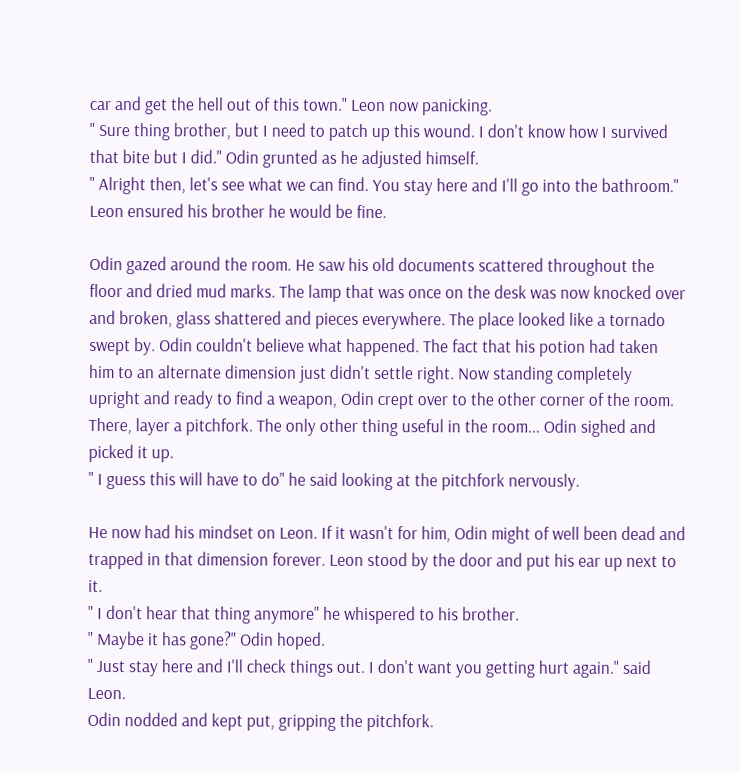car and get the hell out of this town." Leon now panicking.
" Sure thing brother, but I need to patch up this wound. I don't know how I survived that bite but I did." Odin grunted as he adjusted himself.
" Alright then, let's see what we can find. You stay here and I'll go into the bathroom." Leon ensured his brother he would be fine.

Odin gazed around the room. He saw his old documents scattered throughout the floor and dried mud marks. The lamp that was once on the desk was now knocked over and broken, glass shattered and pieces everywhere. The place looked like a tornado swept by. Odin couldn't believe what happened. The fact that his potion had taken him to an alternate dimension just didn't settle right. Now standing completely upright and ready to find a weapon, Odin crept over to the other corner of the room. There, layer a pitchfork. The only other thing useful in the room... Odin sighed and picked it up.
" I guess this will have to do" he said looking at the pitchfork nervously.

He now had his mindset on Leon. If it wasn't for him, Odin might of well been dead and trapped in that dimension forever. Leon stood by the door and put his ear up next to it.
" I don't hear that thing anymore" he whispered to his brother.
" Maybe it has gone?" Odin hoped.
" Just stay here and I'll check things out. I don't want you getting hurt again." said Leon.
Odin nodded and kept put, gripping the pitchfork.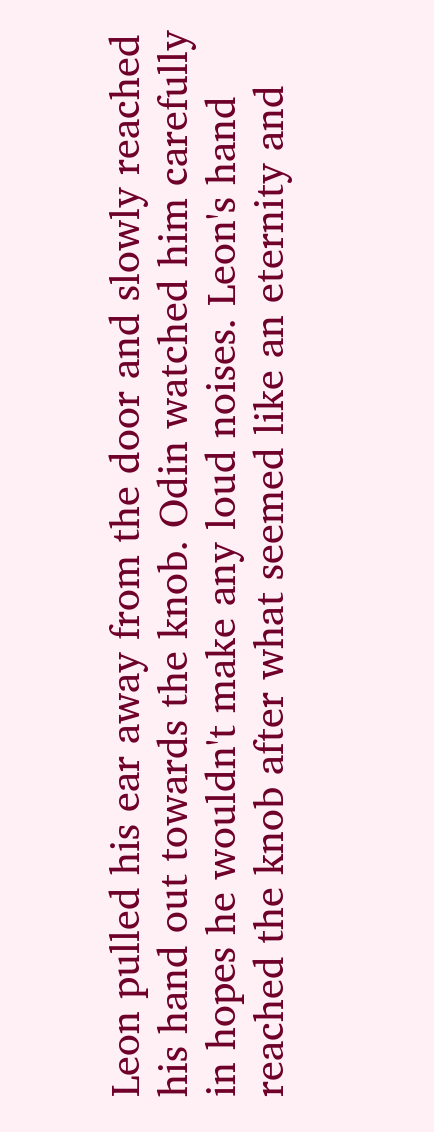Leon pulled his ear away from the door and slowly reached his hand out towards the knob. Odin watched him carefully in hopes he wouldn't make any loud noises. Leon's hand reached the knob after what seemed like an eternity and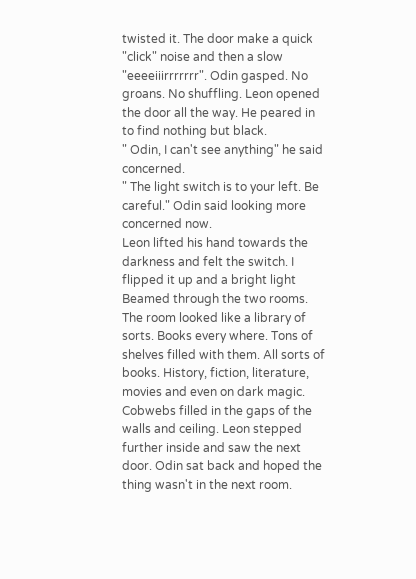twisted it. The door make a quick "click" noise and then a slow "eeeeiiirrrrrrr". Odin gasped. No groans. No shuffling. Leon opened the door all the way. He peared in to find nothing but black.
" Odin, I can't see anything" he said concerned.
" The light switch is to your left. Be careful." Odin said looking more concerned now.
Leon lifted his hand towards the darkness and felt the switch. I flipped it up and a bright light Beamed through the two rooms. The room looked like a library of sorts. Books every where. Tons of shelves filled with them. All sorts of books. History, fiction, literature, movies and even on dark magic. Cobwebs filled in the gaps of the walls and ceiling. Leon stepped further inside and saw the next door. Odin sat back and hoped the thing wasn't in the next room.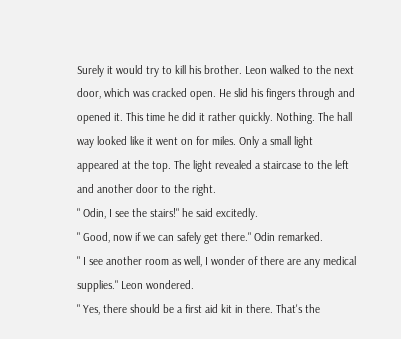Surely it would try to kill his brother. Leon walked to the next door, which was cracked open. He slid his fingers through and opened it. This time he did it rather quickly. Nothing. The hall way looked like it went on for miles. Only a small light appeared at the top. The light revealed a staircase to the left and another door to the right.
" Odin, I see the stairs!" he said excitedly.
" Good, now if we can safely get there." Odin remarked.
" I see another room as well, I wonder of there are any medical supplies." Leon wondered.
" Yes, there should be a first aid kit in there. That's the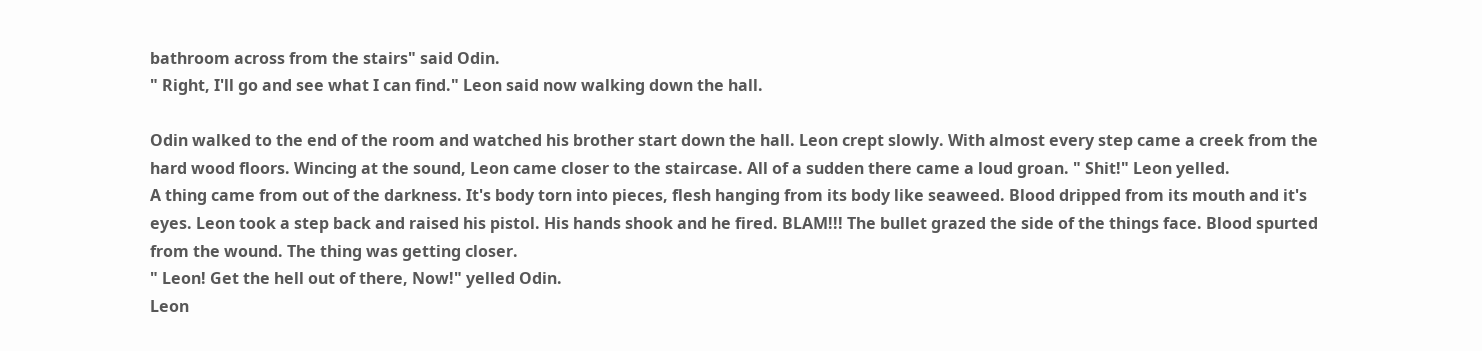bathroom across from the stairs" said Odin.
" Right, I'll go and see what I can find." Leon said now walking down the hall.

Odin walked to the end of the room and watched his brother start down the hall. Leon crept slowly. With almost every step came a creek from the hard wood floors. Wincing at the sound, Leon came closer to the staircase. All of a sudden there came a loud groan. " Shit!" Leon yelled.
A thing came from out of the darkness. It's body torn into pieces, flesh hanging from its body like seaweed. Blood dripped from its mouth and it's eyes. Leon took a step back and raised his pistol. His hands shook and he fired. BLAM!!! The bullet grazed the side of the things face. Blood spurted from the wound. The thing was getting closer.
" Leon! Get the hell out of there, Now!" yelled Odin.
Leon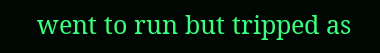went to run but tripped as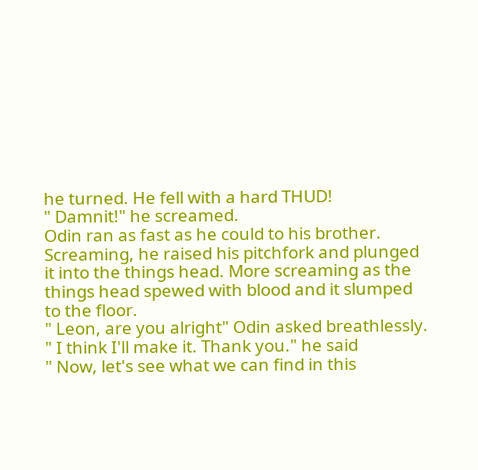he turned. He fell with a hard THUD!
" Damnit!" he screamed.
Odin ran as fast as he could to his brother. Screaming, he raised his pitchfork and plunged it into the things head. More screaming as the things head spewed with blood and it slumped to the floor.
" Leon, are you alright" Odin asked breathlessly.
" I think I'll make it. Thank you." he said
" Now, let's see what we can find in this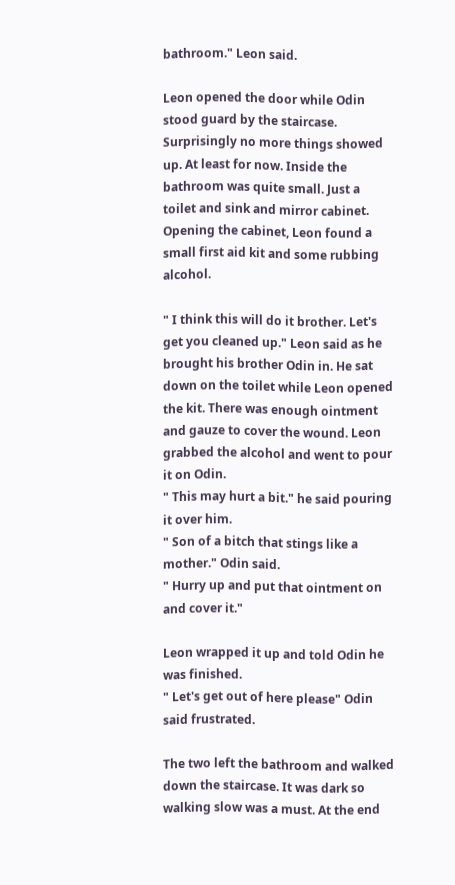bathroom." Leon said.

Leon opened the door while Odin stood guard by the staircase. Surprisingly no more things showed up. At least for now. Inside the bathroom was quite small. Just a toilet and sink and mirror cabinet. Opening the cabinet, Leon found a small first aid kit and some rubbing alcohol.

" I think this will do it brother. Let's get you cleaned up." Leon said as he brought his brother Odin in. He sat down on the toilet while Leon opened the kit. There was enough ointment and gauze to cover the wound. Leon grabbed the alcohol and went to pour it on Odin.
" This may hurt a bit." he said pouring it over him.
" Son of a bitch that stings like a mother." Odin said.
" Hurry up and put that ointment on and cover it."

Leon wrapped it up and told Odin he was finished.
" Let's get out of here please" Odin said frustrated.

The two left the bathroom and walked down the staircase. It was dark so walking slow was a must. At the end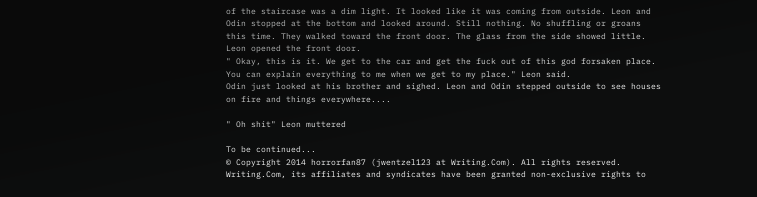of the staircase was a dim light. It looked like it was coming from outside. Leon and Odin stopped at the bottom and looked around. Still nothing. No shuffling or groans this time. They walked toward the front door. The glass from the side showed little. Leon opened the front door.
" Okay, this is it. We get to the car and get the fuck out of this god forsaken place. You can explain everything to me when we get to my place." Leon said.
Odin just looked at his brother and sighed. Leon and Odin stepped outside to see houses on fire and things everywhere....

" Oh shit" Leon muttered

To be continued...
© Copyright 2014 horrorfan87 (jwentzel123 at Writing.Com). All rights reserved.
Writing.Com, its affiliates and syndicates have been granted non-exclusive rights to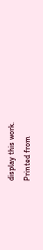display this work.
Printed from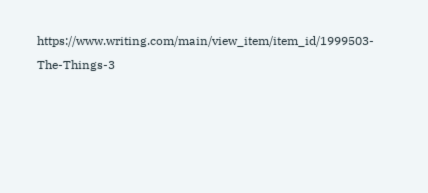https://www.writing.com/main/view_item/item_id/1999503-The-Things-3